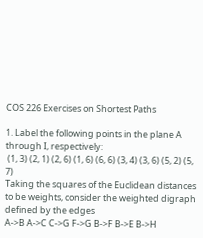COS 226 Exercises on Shortest Paths

1. Label the following points in the plane A through I, respectively:
 (1, 3) (2, 1) (2, 6) (1, 6) (6, 6) (3, 4) (3, 6) (5, 2) (5, 7)
Taking the squares of the Euclidean distances to be weights, consider the weighted digraph defined by the edges
A->B A->C C->G F->G B->F B->E B->H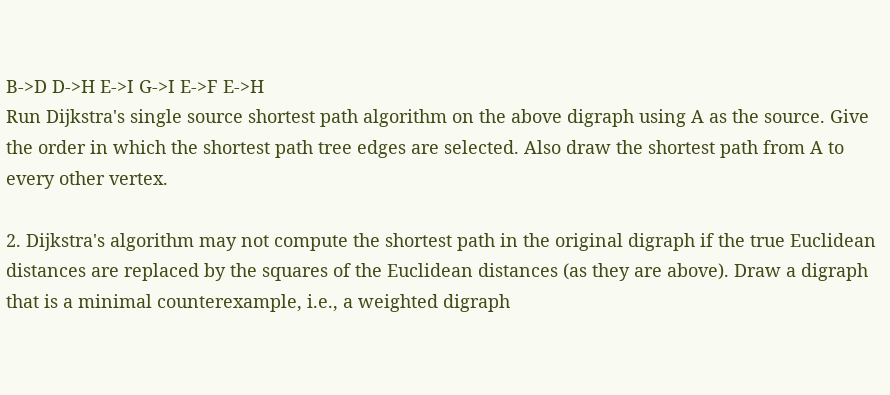B->D D->H E->I G->I E->F E->H
Run Dijkstra's single source shortest path algorithm on the above digraph using A as the source. Give the order in which the shortest path tree edges are selected. Also draw the shortest path from A to every other vertex.

2. Dijkstra's algorithm may not compute the shortest path in the original digraph if the true Euclidean distances are replaced by the squares of the Euclidean distances (as they are above). Draw a digraph that is a minimal counterexample, i.e., a weighted digraph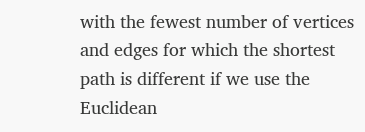with the fewest number of vertices and edges for which the shortest path is different if we use the Euclidean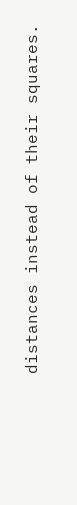distances instead of their squares.